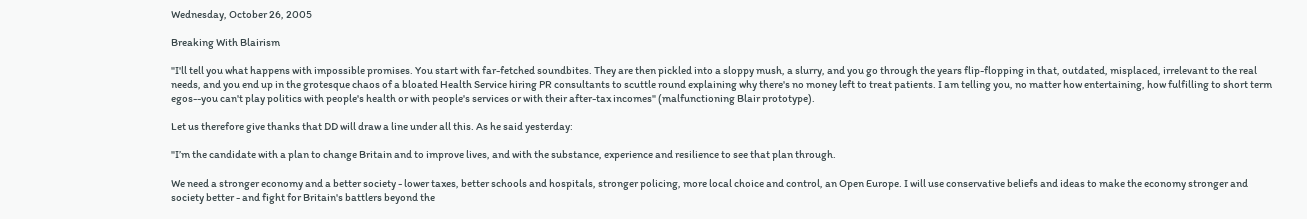Wednesday, October 26, 2005

Breaking With Blairism

"I'll tell you what happens with impossible promises. You start with far-fetched soundbites. They are then pickled into a sloppy mush, a slurry, and you go through the years flip-flopping in that, outdated, misplaced, irrelevant to the real needs, and you end up in the grotesque chaos of a bloated Health Service hiring PR consultants to scuttle round explaining why there's no money left to treat patients. I am telling you, no matter how entertaining, how fulfilling to short term egos--you can't play politics with people's health or with people's services or with their after-tax incomes" (malfunctioning Blair prototype).

Let us therefore give thanks that DD will draw a line under all this. As he said yesterday:

"I’m the candidate with a plan to change Britain and to improve lives, and with the substance, experience and resilience to see that plan through.

We need a stronger economy and a better society - lower taxes, better schools and hospitals, stronger policing, more local choice and control, an Open Europe. I will use conservative beliefs and ideas to make the economy stronger and society better - and fight for Britain's battlers beyond the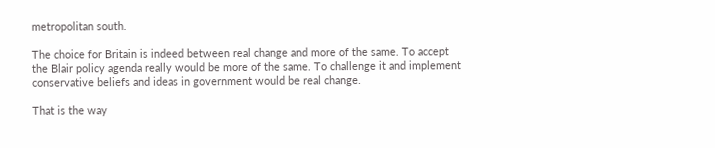metropolitan south.

The choice for Britain is indeed between real change and more of the same. To accept the Blair policy agenda really would be more of the same. To challenge it and implement conservative beliefs and ideas in government would be real change.

That is the way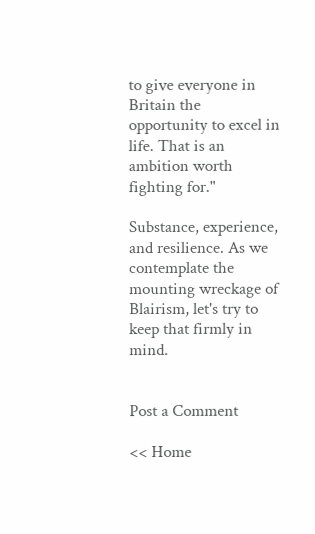to give everyone in Britain the opportunity to excel in life. That is an ambition worth fighting for."

Substance, experience, and resilience. As we contemplate the mounting wreckage of Blairism, let's try to keep that firmly in mind.


Post a Comment

<< Home